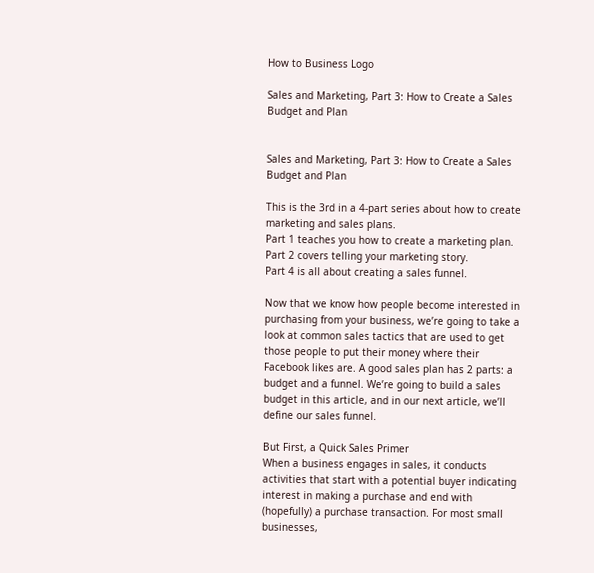How to Business Logo

Sales and Marketing, Part 3: How to Create a Sales Budget and Plan


Sales and Marketing, Part 3: How to Create a Sales Budget and Plan

This is the 3rd in a 4-part series about how to create marketing and sales plans.
Part 1 teaches you how to create a marketing plan.
Part 2 covers telling your marketing story.
Part 4 is all about creating a sales funnel.

Now that we know how people become interested in purchasing from your business, we’re going to take a look at common sales tactics that are used to get those people to put their money where their Facebook likes are. A good sales plan has 2 parts: a budget and a funnel. We’re going to build a sales budget in this article, and in our next article, we’ll define our sales funnel.

But First, a Quick Sales Primer
When a business engages in sales, it conducts activities that start with a potential buyer indicating interest in making a purchase and end with (hopefully) a purchase transaction. For most small businesses,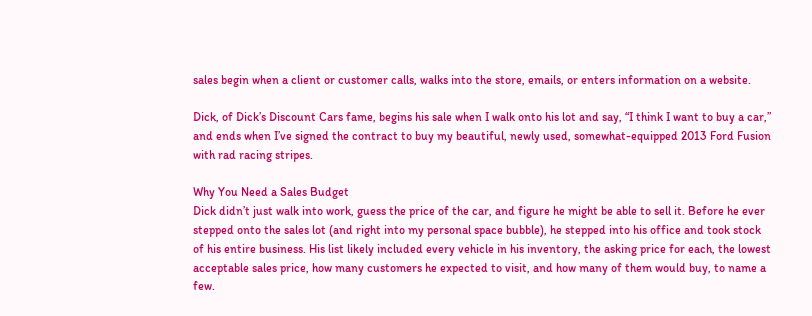sales begin when a client or customer calls, walks into the store, emails, or enters information on a website.

Dick, of Dick’s Discount Cars fame, begins his sale when I walk onto his lot and say, “I think I want to buy a car,” and ends when I’ve signed the contract to buy my beautiful, newly used, somewhat-equipped 2013 Ford Fusion with rad racing stripes.

Why You Need a Sales Budget
Dick didn’t just walk into work, guess the price of the car, and figure he might be able to sell it. Before he ever stepped onto the sales lot (and right into my personal space bubble), he stepped into his office and took stock of his entire business. His list likely included every vehicle in his inventory, the asking price for each, the lowest acceptable sales price, how many customers he expected to visit, and how many of them would buy, to name a few.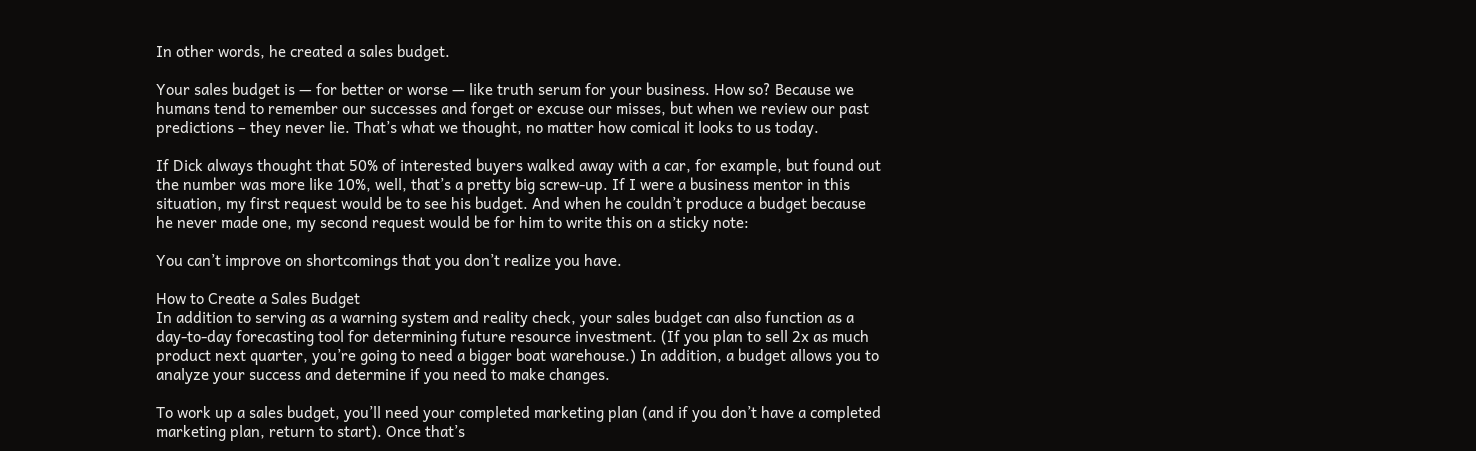In other words, he created a sales budget.

Your sales budget is — for better or worse — like truth serum for your business. How so? Because we humans tend to remember our successes and forget or excuse our misses, but when we review our past predictions – they never lie. That’s what we thought, no matter how comical it looks to us today.

If Dick always thought that 50% of interested buyers walked away with a car, for example, but found out the number was more like 10%, well, that’s a pretty big screw-up. If I were a business mentor in this situation, my first request would be to see his budget. And when he couldn’t produce a budget because he never made one, my second request would be for him to write this on a sticky note:

You can’t improve on shortcomings that you don’t realize you have.

How to Create a Sales Budget
In addition to serving as a warning system and reality check, your sales budget can also function as a day-to-day forecasting tool for determining future resource investment. (If you plan to sell 2x as much product next quarter, you’re going to need a bigger boat warehouse.) In addition, a budget allows you to analyze your success and determine if you need to make changes.

To work up a sales budget, you’ll need your completed marketing plan (and if you don’t have a completed marketing plan, return to start). Once that’s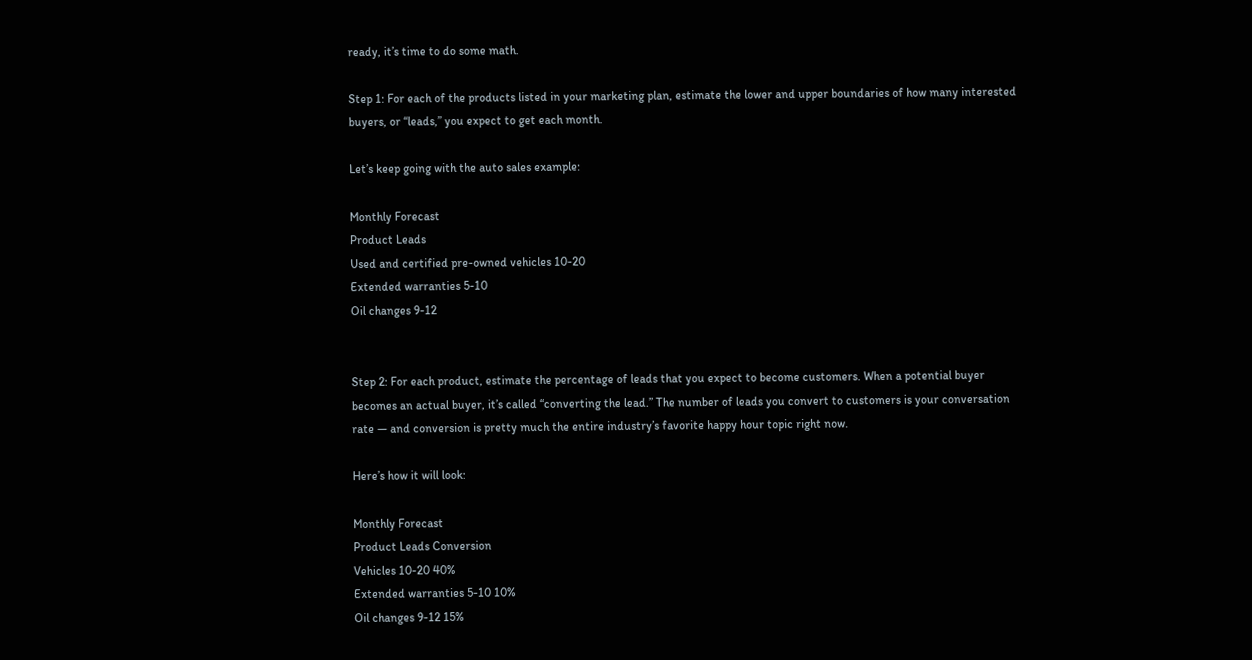ready, it’s time to do some math.

Step 1: For each of the products listed in your marketing plan, estimate the lower and upper boundaries of how many interested buyers, or “leads,” you expect to get each month.

Let’s keep going with the auto sales example:

Monthly Forecast
Product Leads
Used and certified pre-owned vehicles 10-20
Extended warranties 5-10
Oil changes 9-12


Step 2: For each product, estimate the percentage of leads that you expect to become customers. When a potential buyer becomes an actual buyer, it’s called “converting the lead.” The number of leads you convert to customers is your conversation rate — and conversion is pretty much the entire industry’s favorite happy hour topic right now.

Here’s how it will look:

Monthly Forecast
Product Leads Conversion
Vehicles 10-20 40%
Extended warranties 5-10 10%
Oil changes 9-12 15%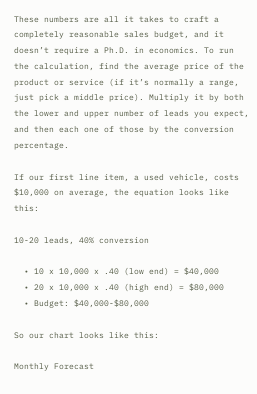These numbers are all it takes to craft a completely reasonable sales budget, and it doesn’t require a Ph.D. in economics. To run the calculation, find the average price of the product or service (if it’s normally a range, just pick a middle price). Multiply it by both the lower and upper number of leads you expect, and then each one of those by the conversion percentage.

If our first line item, a used vehicle, costs $10,000 on average, the equation looks like this:

10-20 leads, 40% conversion

  • 10 x 10,000 x .40 (low end) = $40,000
  • 20 x 10,000 x .40 (high end) = $80,000
  • Budget: $40,000-$80,000

So our chart looks like this:

Monthly Forecast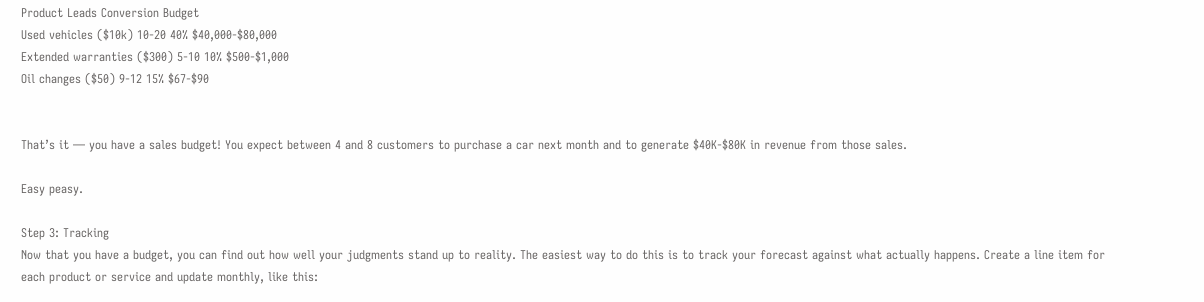Product Leads Conversion Budget
Used vehicles ($10k) 10-20 40% $40,000-$80,000
Extended warranties ($300) 5-10 10% $500-$1,000
Oil changes ($50) 9-12 15% $67-$90


That’s it — you have a sales budget! You expect between 4 and 8 customers to purchase a car next month and to generate $40K-$80K in revenue from those sales.

Easy peasy.

Step 3: Tracking
Now that you have a budget, you can find out how well your judgments stand up to reality. The easiest way to do this is to track your forecast against what actually happens. Create a line item for each product or service and update monthly, like this: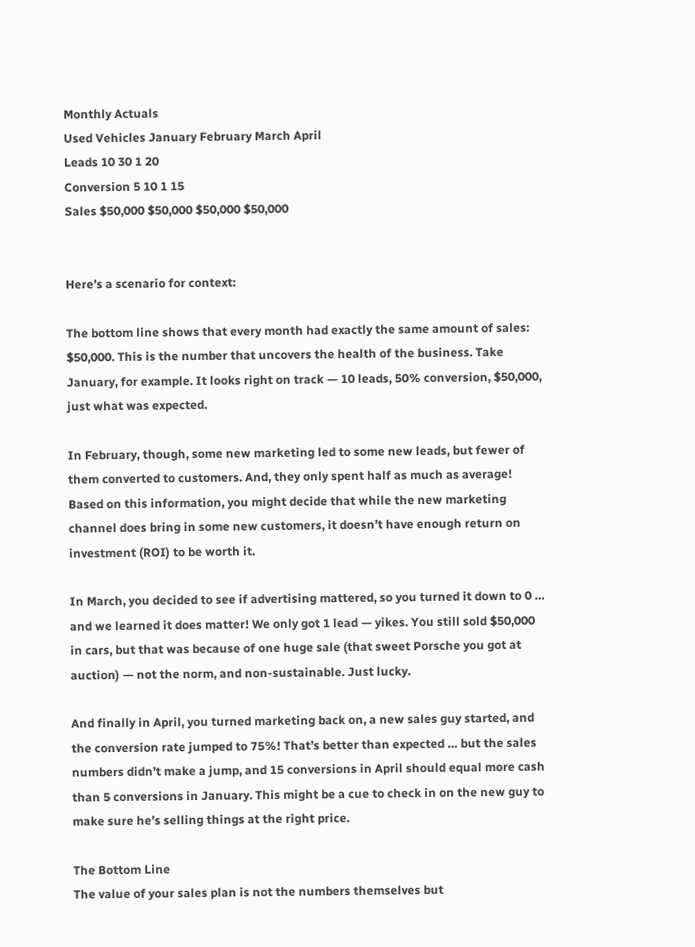Monthly Actuals
Used Vehicles January February March April
Leads 10 30 1 20
Conversion 5 10 1 15
Sales $50,000 $50,000 $50,000 $50,000


Here’s a scenario for context:

The bottom line shows that every month had exactly the same amount of sales: $50,000. This is the number that uncovers the health of the business. Take January, for example. It looks right on track — 10 leads, 50% conversion, $50,000, just what was expected.

In February, though, some new marketing led to some new leads, but fewer of them converted to customers. And, they only spent half as much as average! Based on this information, you might decide that while the new marketing channel does bring in some new customers, it doesn’t have enough return on investment (ROI) to be worth it.

In March, you decided to see if advertising mattered, so you turned it down to 0 … and we learned it does matter! We only got 1 lead — yikes. You still sold $50,000 in cars, but that was because of one huge sale (that sweet Porsche you got at auction) — not the norm, and non-sustainable. Just lucky.

And finally in April, you turned marketing back on, a new sales guy started, and the conversion rate jumped to 75%! That’s better than expected … but the sales numbers didn’t make a jump, and 15 conversions in April should equal more cash than 5 conversions in January. This might be a cue to check in on the new guy to make sure he’s selling things at the right price.

The Bottom Line
The value of your sales plan is not the numbers themselves but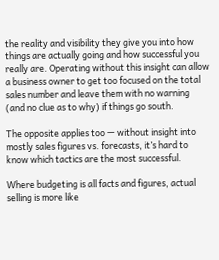the reality and visibility they give you into how things are actually going and how successful you really are. Operating without this insight can allow a business owner to get too focused on the total sales number and leave them with no warning (and no clue as to why) if things go south.

The opposite applies too — without insight into mostly sales figures vs. forecasts, it’s hard to know which tactics are the most successful.

Where budgeting is all facts and figures, actual selling is more like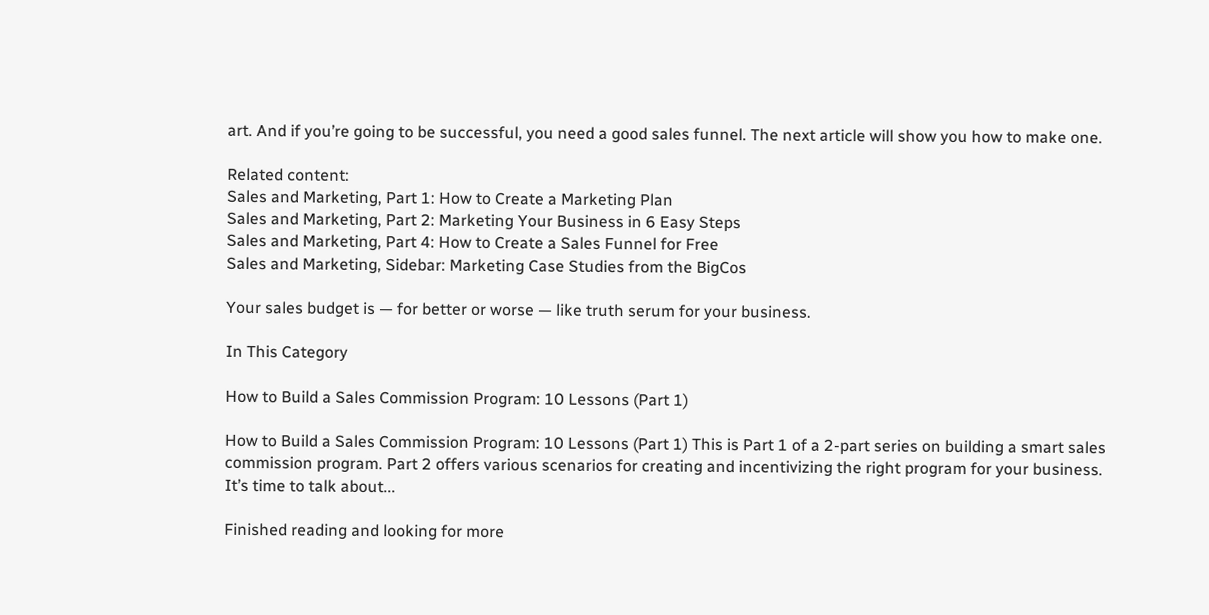art. And if you’re going to be successful, you need a good sales funnel. The next article will show you how to make one.

Related content:
Sales and Marketing, Part 1: How to Create a Marketing Plan
Sales and Marketing, Part 2: Marketing Your Business in 6 Easy Steps
Sales and Marketing, Part 4: How to Create a Sales Funnel for Free
Sales and Marketing, Sidebar: Marketing Case Studies from the BigCos

Your sales budget is — for better or worse — like truth serum for your business.

In This Category

How to Build a Sales Commission Program: 10 Lessons (Part 1)

How to Build a Sales Commission Program: 10 Lessons (Part 1) This is Part 1 of a 2-part series on building a smart sales commission program. Part 2 offers various scenarios for creating and incentivizing the right program for your business. It’s time to talk about...

Finished reading and looking for more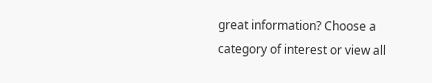great information? Choose a category of interest or view all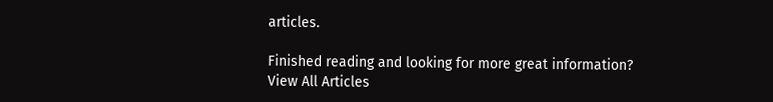articles.

Finished reading and looking for more great information?
View All Articles